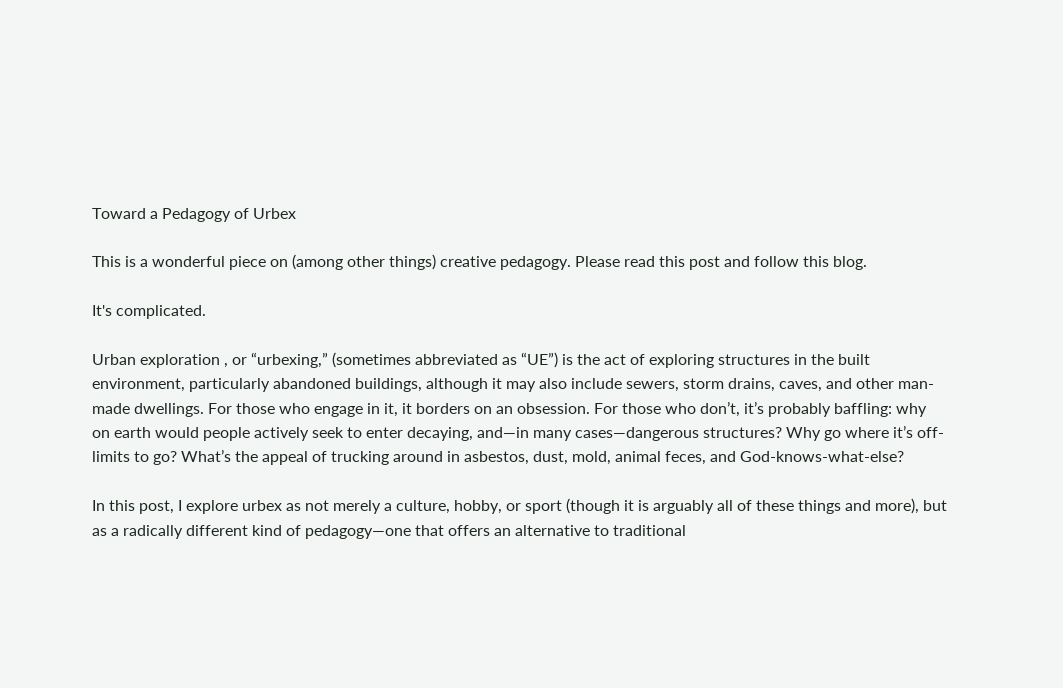Toward a Pedagogy of Urbex

This is a wonderful piece on (among other things) creative pedagogy. Please read this post and follow this blog.

It's complicated.

Urban exploration , or “urbexing,” (sometimes abbreviated as “UE”) is the act of exploring structures in the built environment, particularly abandoned buildings, although it may also include sewers, storm drains, caves, and other man-made dwellings. For those who engage in it, it borders on an obsession. For those who don’t, it’s probably baffling: why on earth would people actively seek to enter decaying, and—in many cases—dangerous structures? Why go where it’s off-limits to go? What’s the appeal of trucking around in asbestos, dust, mold, animal feces, and God-knows-what-else?

In this post, I explore urbex as not merely a culture, hobby, or sport (though it is arguably all of these things and more), but as a radically different kind of pedagogy—one that offers an alternative to traditional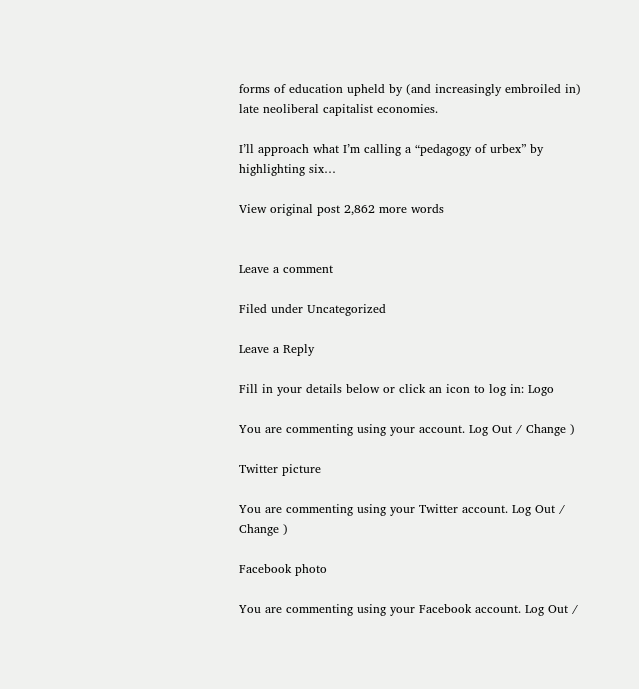forms of education upheld by (and increasingly embroiled in) late neoliberal capitalist economies.

I’ll approach what I’m calling a “pedagogy of urbex” by highlighting six…

View original post 2,862 more words


Leave a comment

Filed under Uncategorized

Leave a Reply

Fill in your details below or click an icon to log in: Logo

You are commenting using your account. Log Out / Change )

Twitter picture

You are commenting using your Twitter account. Log Out / Change )

Facebook photo

You are commenting using your Facebook account. Log Out /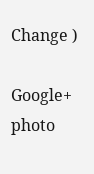Change )

Google+ photo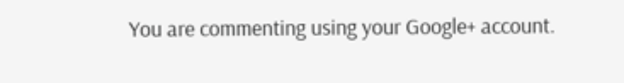You are commenting using your Google+ account.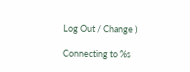Log Out / Change )

Connecting to %s